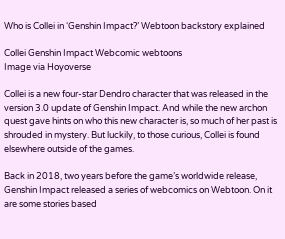Who is Collei in ‘Genshin Impact?’ Webtoon backstory explained

Collei Genshin Impact Webcomic webtoons
Image via Hoyoverse

Collei is a new four-star Dendro character that was released in the version 3.0 update of Genshin Impact. And while the new archon quest gave hints on who this new character is, so much of her past is shrouded in mystery. But luckily, to those curious, Collei is found elsewhere outside of the games.

Back in 2018, two years before the game’s worldwide release, Genshin Impact released a series of webcomics on Webtoon. On it are some stories based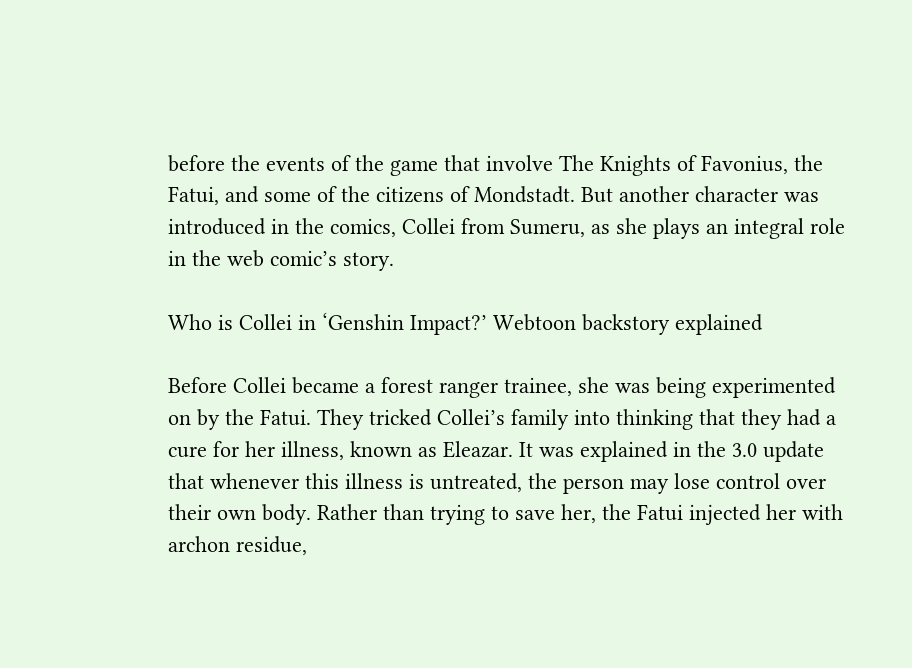before the events of the game that involve The Knights of Favonius, the Fatui, and some of the citizens of Mondstadt. But another character was introduced in the comics, Collei from Sumeru, as she plays an integral role in the web comic’s story.

Who is Collei in ‘Genshin Impact?’ Webtoon backstory explained

Before Collei became a forest ranger trainee, she was being experimented on by the Fatui. They tricked Collei’s family into thinking that they had a cure for her illness, known as Eleazar. It was explained in the 3.0 update that whenever this illness is untreated, the person may lose control over their own body. Rather than trying to save her, the Fatui injected her with archon residue,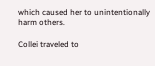which caused her to unintentionally harm others.

Collei traveled to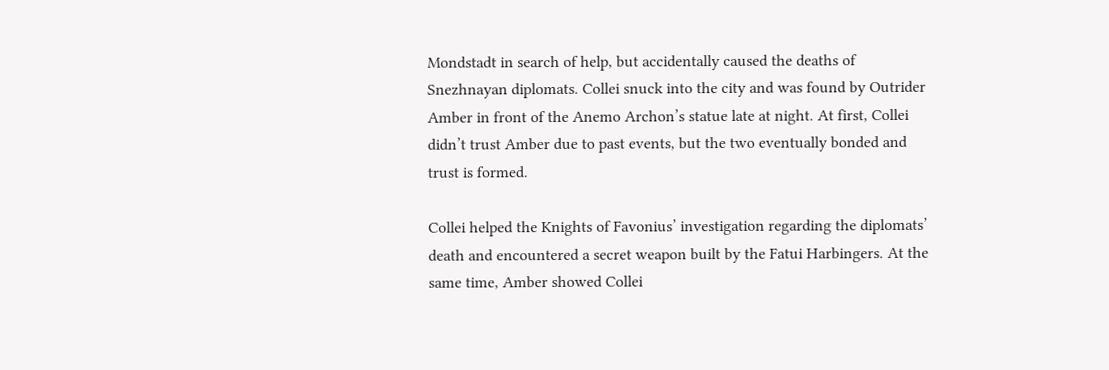Mondstadt in search of help, but accidentally caused the deaths of Snezhnayan diplomats. Collei snuck into the city and was found by Outrider Amber in front of the Anemo Archon’s statue late at night. At first, Collei didn’t trust Amber due to past events, but the two eventually bonded and trust is formed.

Collei helped the Knights of Favonius’ investigation regarding the diplomats’ death and encountered a secret weapon built by the Fatui Harbingers. At the same time, Amber showed Collei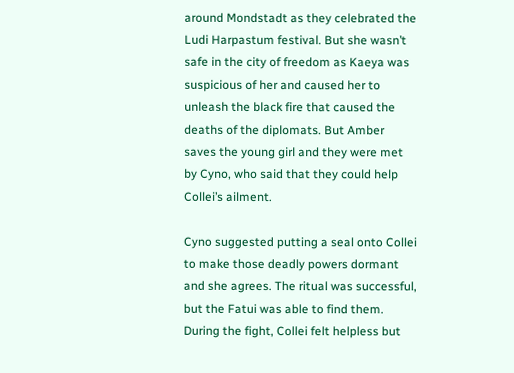around Mondstadt as they celebrated the Ludi Harpastum festival. But she wasn’t safe in the city of freedom as Kaeya was suspicious of her and caused her to unleash the black fire that caused the deaths of the diplomats. But Amber saves the young girl and they were met by Cyno, who said that they could help Collei’s ailment.

Cyno suggested putting a seal onto Collei to make those deadly powers dormant and she agrees. The ritual was successful, but the Fatui was able to find them. During the fight, Collei felt helpless but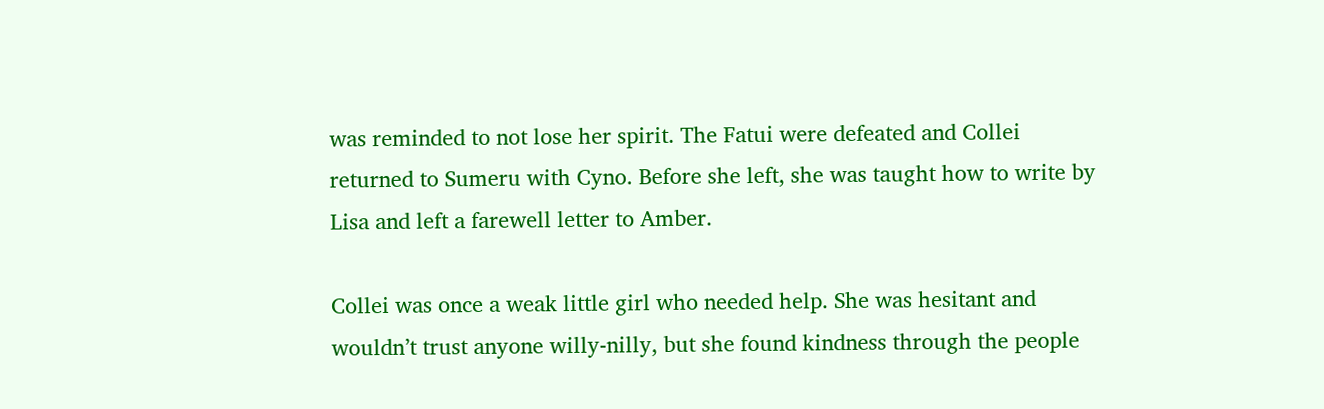was reminded to not lose her spirit. The Fatui were defeated and Collei returned to Sumeru with Cyno. Before she left, she was taught how to write by Lisa and left a farewell letter to Amber.

Collei was once a weak little girl who needed help. She was hesitant and wouldn’t trust anyone willy-nilly, but she found kindness through the people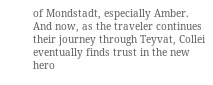of Mondstadt, especially Amber. And now, as the traveler continues their journey through Teyvat, Collei eventually finds trust in the new hero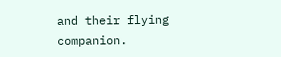and their flying companion.